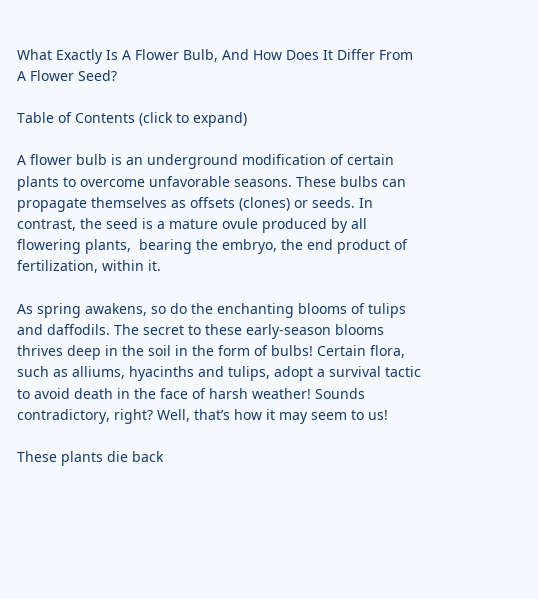What Exactly Is A Flower Bulb, And How Does It Differ From A Flower Seed?

Table of Contents (click to expand)

A flower bulb is an underground modification of certain plants to overcome unfavorable seasons. These bulbs can propagate themselves as offsets (clones) or seeds. In contrast, the seed is a mature ovule produced by all flowering plants,  bearing the embryo, the end product of fertilization, within it.

As spring awakens, so do the enchanting blooms of tulips and daffodils. The secret to these early-season blooms thrives deep in the soil in the form of bulbs! Certain flora, such as alliums, hyacinths and tulips, adopt a survival tactic to avoid death in the face of harsh weather! Sounds contradictory, right? Well, that’s how it may seem to us!

These plants die back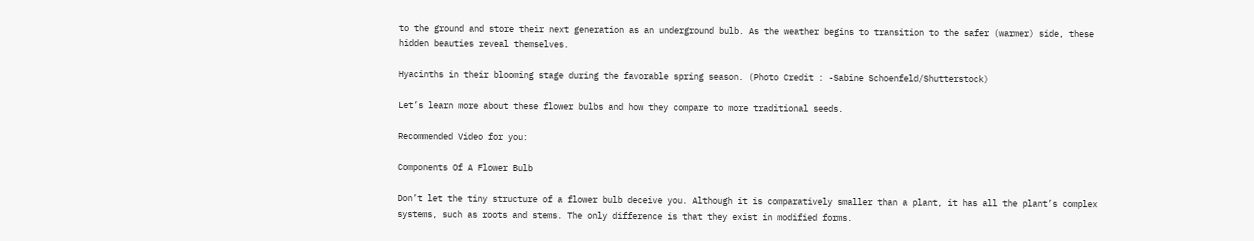to the ground and store their next generation as an underground bulb. As the weather begins to transition to the safer (warmer) side, these hidden beauties reveal themselves.

Hyacinths in their blooming stage during the favorable spring season. (Photo Credit : -Sabine Schoenfeld/Shutterstock)

Let’s learn more about these flower bulbs and how they compare to more traditional seeds.

Recommended Video for you:

Components Of A Flower Bulb

Don’t let the tiny structure of a flower bulb deceive you. Although it is comparatively smaller than a plant, it has all the plant’s complex systems, such as roots and stems. The only difference is that they exist in modified forms.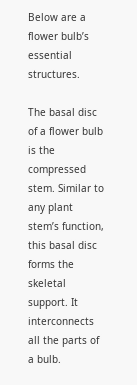Below are a flower bulb’s essential structures.

The basal disc of a flower bulb is the compressed stem. Similar to any plant stem’s function, this basal disc forms the skeletal support. It interconnects all the parts of a bulb.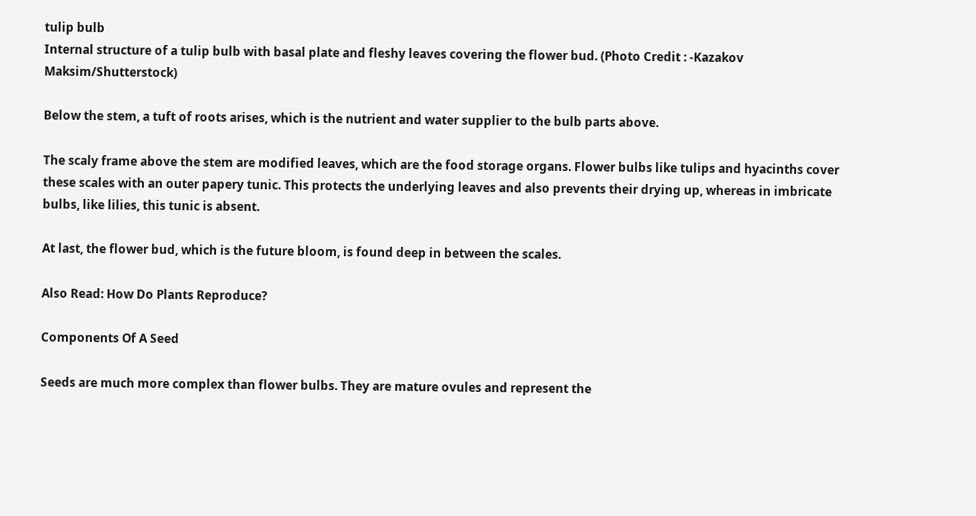tulip bulb
Internal structure of a tulip bulb with basal plate and fleshy leaves covering the flower bud. (Photo Credit : -Kazakov Maksim/Shutterstock)

Below the stem, a tuft of roots arises, which is the nutrient and water supplier to the bulb parts above.

The scaly frame above the stem are modified leaves, which are the food storage organs. Flower bulbs like tulips and hyacinths cover these scales with an outer papery tunic. This protects the underlying leaves and also prevents their drying up, whereas in imbricate bulbs, like lilies, this tunic is absent.

At last, the flower bud, which is the future bloom, is found deep in between the scales.

Also Read: How Do Plants Reproduce?

Components Of A Seed

Seeds are much more complex than flower bulbs. They are mature ovules and represent the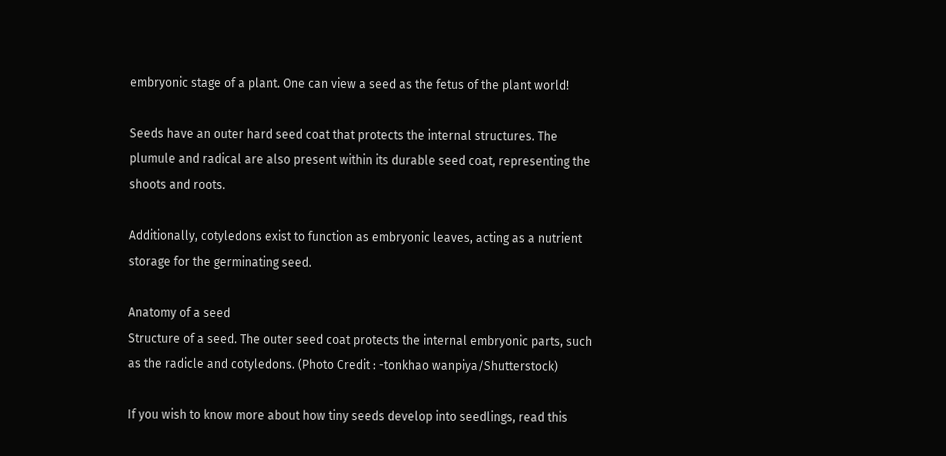embryonic stage of a plant. One can view a seed as the fetus of the plant world!

Seeds have an outer hard seed coat that protects the internal structures. The plumule and radical are also present within its durable seed coat, representing the shoots and roots.

Additionally, cotyledons exist to function as embryonic leaves, acting as a nutrient storage for the germinating seed.

Anatomy of a seed
Structure of a seed. The outer seed coat protects the internal embryonic parts, such as the radicle and cotyledons. (Photo Credit : -tonkhao wanpiya/Shutterstock)

If you wish to know more about how tiny seeds develop into seedlings, read this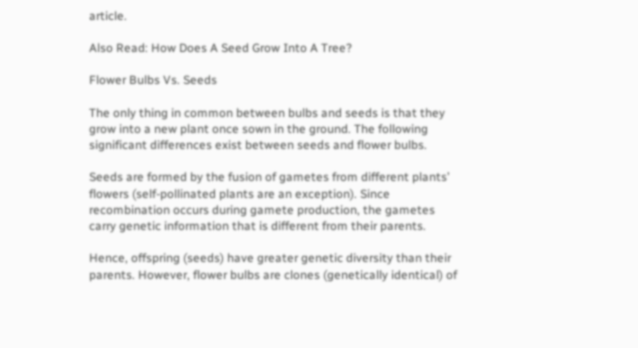article.

Also Read: How Does A Seed Grow Into A Tree?

Flower Bulbs Vs. Seeds

The only thing in common between bulbs and seeds is that they grow into a new plant once sown in the ground. The following significant differences exist between seeds and flower bulbs.

Seeds are formed by the fusion of gametes from different plants’ flowers (self-pollinated plants are an exception). Since recombination occurs during gamete production, the gametes carry genetic information that is different from their parents.

Hence, offspring (seeds) have greater genetic diversity than their parents. However, flower bulbs are clones (genetically identical) of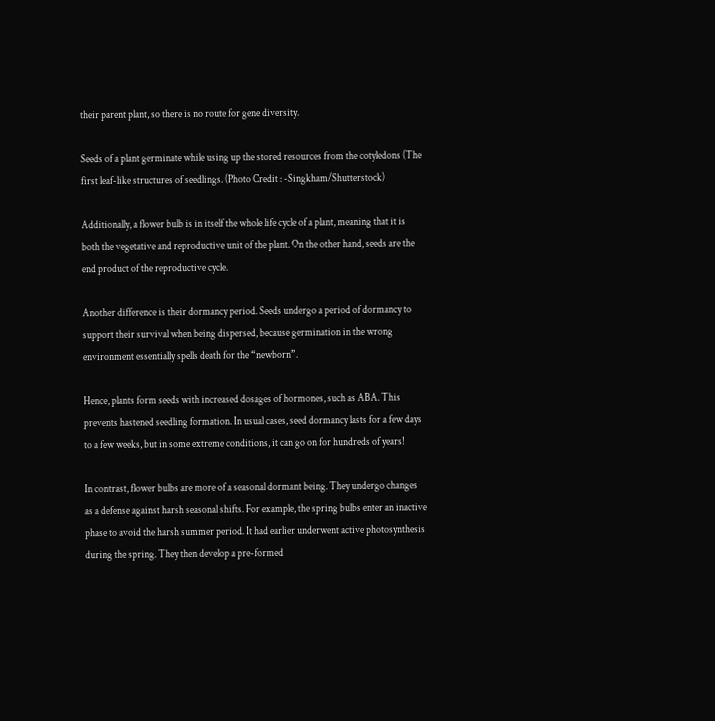their parent plant, so there is no route for gene diversity.

Seeds of a plant germinate while using up the stored resources from the cotyledons (The first leaf-like structures of seedlings. (Photo Credit : -Singkham/Shutterstock)

Additionally, a flower bulb is in itself the whole life cycle of a plant, meaning that it is both the vegetative and reproductive unit of the plant. On the other hand, seeds are the end product of the reproductive cycle.

Another difference is their dormancy period. Seeds undergo a period of dormancy to support their survival when being dispersed, because germination in the wrong environment essentially spells death for the “newborn”.

Hence, plants form seeds with increased dosages of hormones, such as ABA. This prevents hastened seedling formation. In usual cases, seed dormancy lasts for a few days to a few weeks, but in some extreme conditions, it can go on for hundreds of years!

In contrast, flower bulbs are more of a seasonal dormant being. They undergo changes as a defense against harsh seasonal shifts. For example, the spring bulbs enter an inactive phase to avoid the harsh summer period. It had earlier underwent active photosynthesis during the spring. They then develop a pre-formed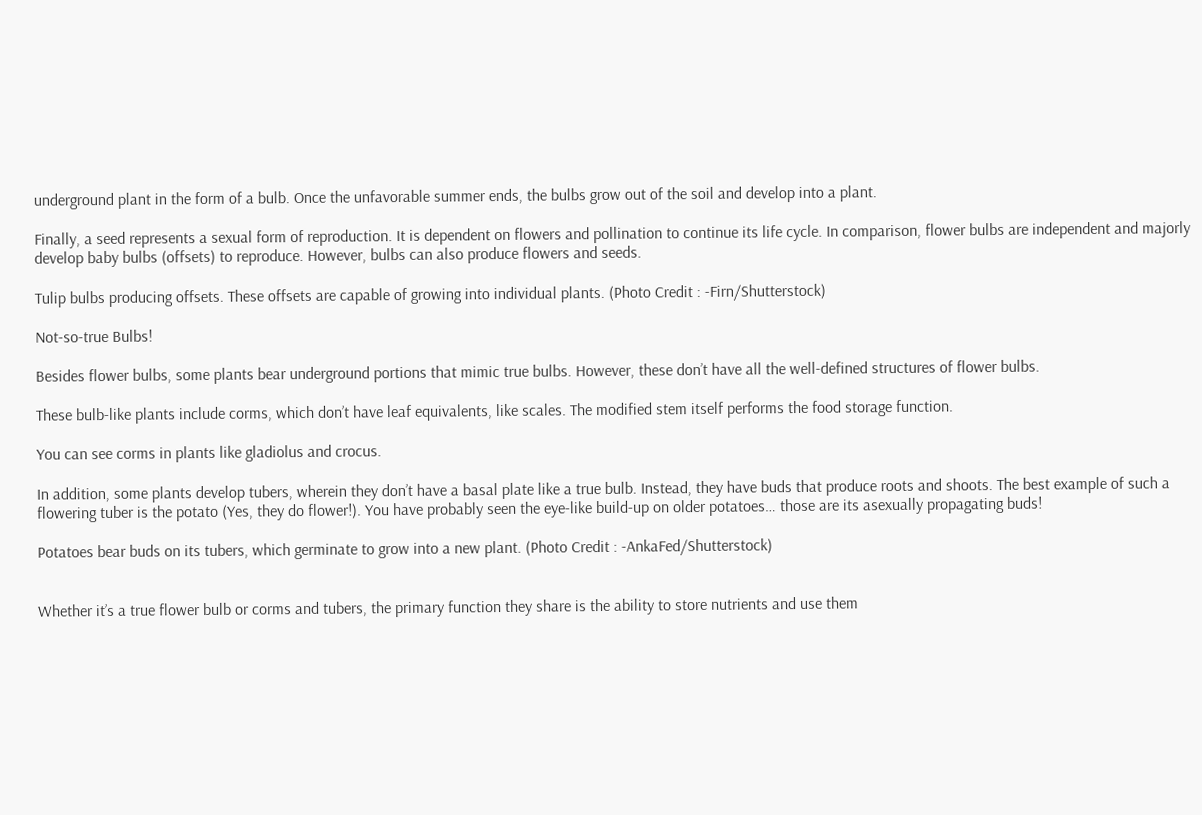underground plant in the form of a bulb. Once the unfavorable summer ends, the bulbs grow out of the soil and develop into a plant.

Finally, a seed represents a sexual form of reproduction. It is dependent on flowers and pollination to continue its life cycle. In comparison, flower bulbs are independent and majorly develop baby bulbs (offsets) to reproduce. However, bulbs can also produce flowers and seeds.

Tulip bulbs producing offsets. These offsets are capable of growing into individual plants. (Photo Credit : -Firn/Shutterstock)

Not-so-true Bulbs!

Besides flower bulbs, some plants bear underground portions that mimic true bulbs. However, these don’t have all the well-defined structures of flower bulbs.

These bulb-like plants include corms, which don’t have leaf equivalents, like scales. The modified stem itself performs the food storage function.

You can see corms in plants like gladiolus and crocus.

In addition, some plants develop tubers, wherein they don’t have a basal plate like a true bulb. Instead, they have buds that produce roots and shoots. The best example of such a flowering tuber is the potato (Yes, they do flower!). You have probably seen the eye-like build-up on older potatoes… those are its asexually propagating buds!

Potatoes bear buds on its tubers, which germinate to grow into a new plant. (Photo Credit : -AnkaFed/Shutterstock)


Whether it’s a true flower bulb or corms and tubers, the primary function they share is the ability to store nutrients and use them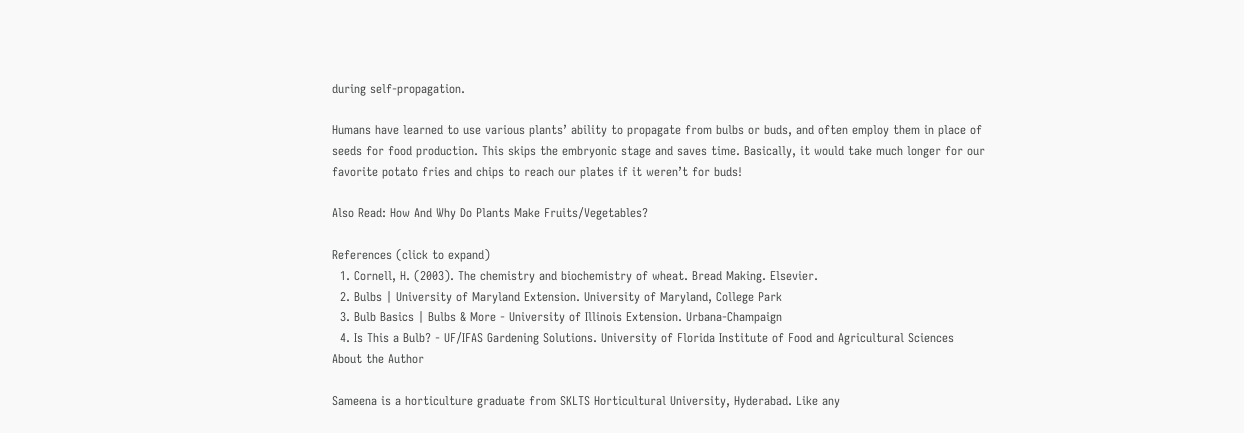during self-propagation.

Humans have learned to use various plants’ ability to propagate from bulbs or buds, and often employ them in place of seeds for food production. This skips the embryonic stage and saves time. Basically, it would take much longer for our favorite potato fries and chips to reach our plates if it weren’t for buds!

Also Read: How And Why Do Plants Make Fruits/Vegetables?

References (click to expand)
  1. Cornell, H. (2003). The chemistry and biochemistry of wheat. Bread Making. Elsevier.
  2. Bulbs | University of Maryland Extension. University of Maryland, College Park
  3. Bulb Basics | Bulbs & More - University of Illinois Extension. Urbana-Champaign
  4. Is This a Bulb? - UF/IFAS Gardening Solutions. University of Florida Institute of Food and Agricultural Sciences
About the Author

Sameena is a horticulture graduate from SKLTS Horticultural University, Hyderabad. Like any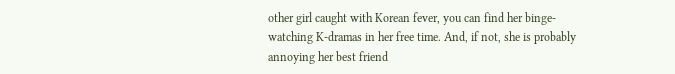other girl caught with Korean fever, you can find her binge-watching K-dramas in her free time. And, if not, she is probably annoying her best friend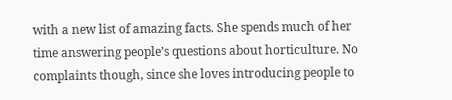with a new list of amazing facts. She spends much of her time answering people’s questions about horticulture. No complaints though, since she loves introducing people to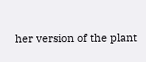her version of the plant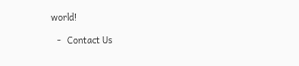world!

   -   Contact Us